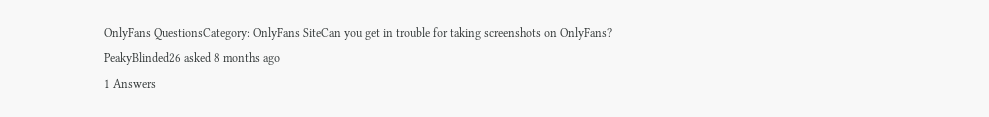OnlyFans QuestionsCategory: OnlyFans SiteCan you get in trouble for taking screenshots on OnlyFans?
PeakyBlinded26 asked 8 months ago
1 Answers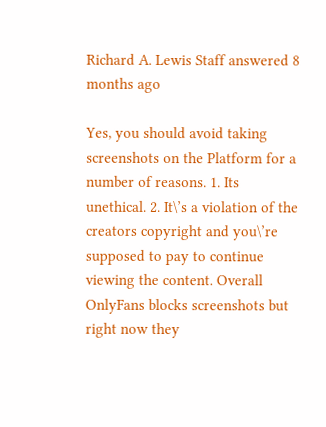Richard A. Lewis Staff answered 8 months ago

Yes, you should avoid taking screenshots on the Platform for a number of reasons. 1. Its unethical. 2. It\’s a violation of the creators copyright and you\’re supposed to pay to continue viewing the content. Overall OnlyFans blocks screenshots but right now they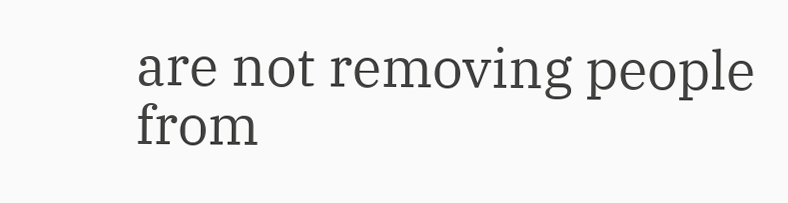are not removing people from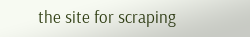the site for scraping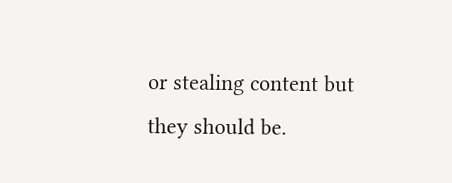or stealing content but they should be.